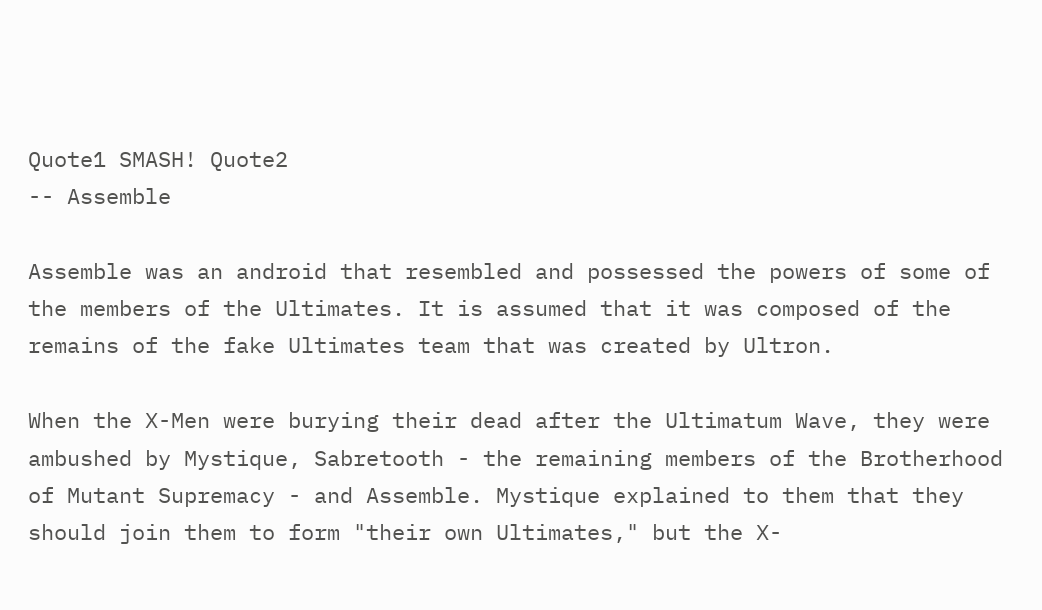Quote1 SMASH! Quote2
-- Assemble

Assemble was an android that resembled and possessed the powers of some of the members of the Ultimates. It is assumed that it was composed of the remains of the fake Ultimates team that was created by Ultron.

When the X-Men were burying their dead after the Ultimatum Wave, they were ambushed by Mystique, Sabretooth - the remaining members of the Brotherhood of Mutant Supremacy - and Assemble. Mystique explained to them that they should join them to form "their own Ultimates," but the X-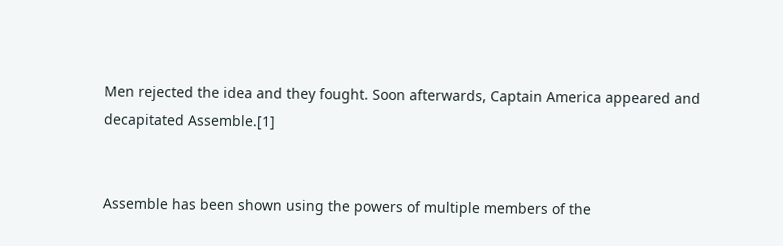Men rejected the idea and they fought. Soon afterwards, Captain America appeared and decapitated Assemble.[1]


Assemble has been shown using the powers of multiple members of the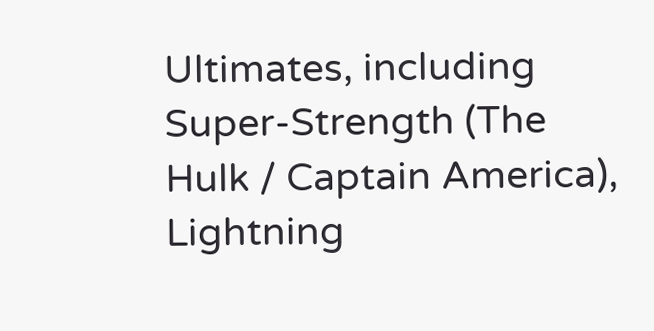Ultimates, including Super-Strength (The Hulk / Captain America), Lightning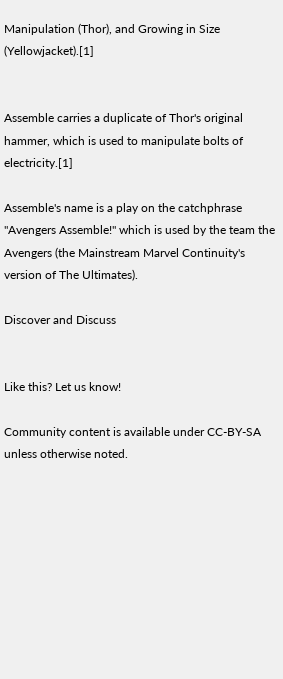Manipulation (Thor), and Growing in Size (Yellowjacket).[1]


Assemble carries a duplicate of Thor's original hammer, which is used to manipulate bolts of electricity.[1]

Assemble's name is a play on the catchphrase "Avengers Assemble!" which is used by the team the Avengers (the Mainstream Marvel Continuity's version of The Ultimates).

Discover and Discuss


Like this? Let us know!

Community content is available under CC-BY-SA unless otherwise noted.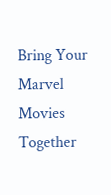Bring Your Marvel Movies Together